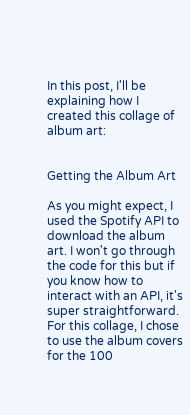In this post, I'll be explaining how I created this collage of album art:


Getting the Album Art

As you might expect, I used the Spotify API to download the album art. I won't go through the code for this but if you know how to interact with an API, it's super straightforward. For this collage, I chose to use the album covers for the 100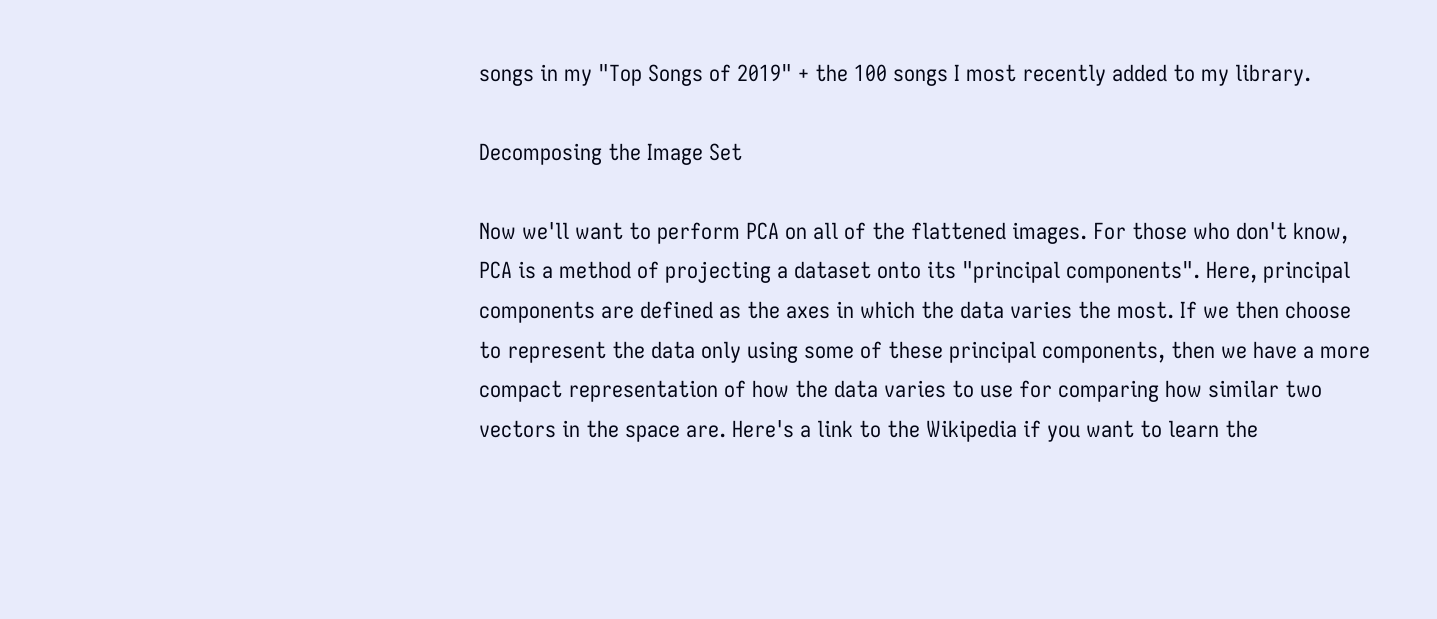songs in my "Top Songs of 2019" + the 100 songs I most recently added to my library.

Decomposing the Image Set

Now we'll want to perform PCA on all of the flattened images. For those who don't know, PCA is a method of projecting a dataset onto its "principal components". Here, principal components are defined as the axes in which the data varies the most. If we then choose to represent the data only using some of these principal components, then we have a more compact representation of how the data varies to use for comparing how similar two vectors in the space are. Here's a link to the Wikipedia if you want to learn the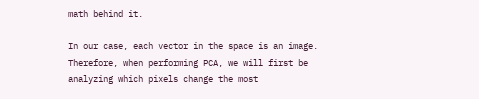math behind it.

In our case, each vector in the space is an image. Therefore, when performing PCA, we will first be analyzing which pixels change the most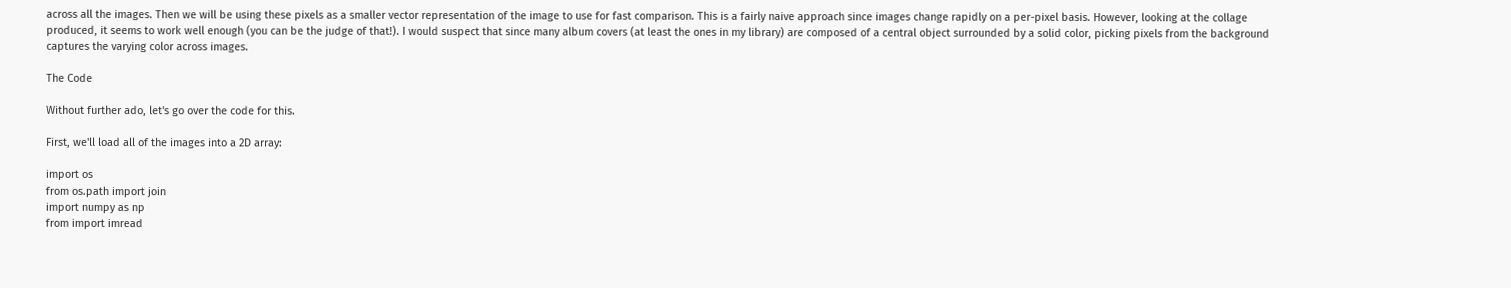across all the images. Then we will be using these pixels as a smaller vector representation of the image to use for fast comparison. This is a fairly naive approach since images change rapidly on a per-pixel basis. However, looking at the collage produced, it seems to work well enough (you can be the judge of that!). I would suspect that since many album covers (at least the ones in my library) are composed of a central object surrounded by a solid color, picking pixels from the background captures the varying color across images.

The Code

Without further ado, let's go over the code for this.

First, we'll load all of the images into a 2D array:

import os
from os.path import join
import numpy as np
from import imread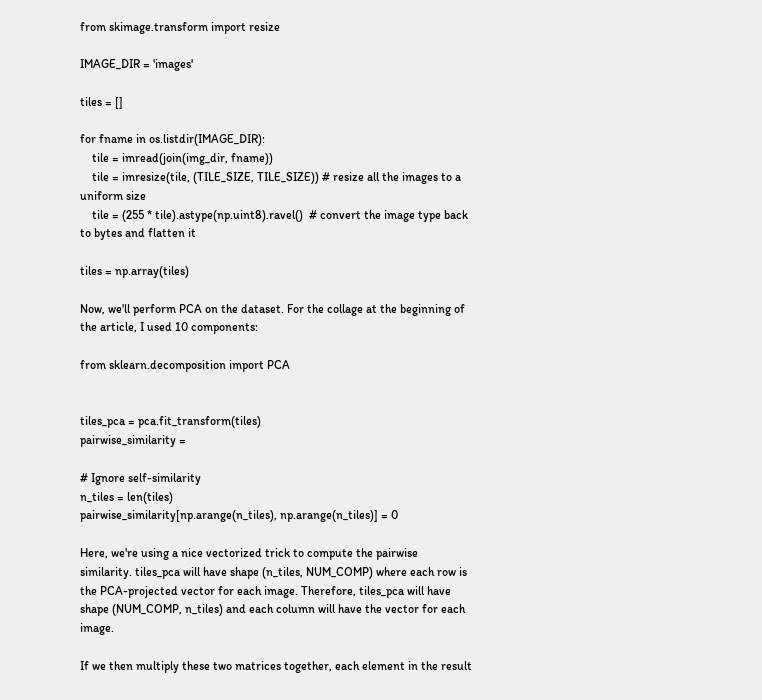from skimage.transform import resize

IMAGE_DIR = 'images'

tiles = []

for fname in os.listdir(IMAGE_DIR):
    tile = imread(join(img_dir, fname))
    tile = imresize(tile, (TILE_SIZE, TILE_SIZE)) # resize all the images to a uniform size
    tile = (255 * tile).astype(np.uint8).ravel()  # convert the image type back to bytes and flatten it

tiles = np.array(tiles)

Now, we'll perform PCA on the dataset. For the collage at the beginning of the article, I used 10 components:

from sklearn.decomposition import PCA


tiles_pca = pca.fit_transform(tiles)
pairwise_similarity =

# Ignore self-similarity
n_tiles = len(tiles)
pairwise_similarity[np.arange(n_tiles), np.arange(n_tiles)] = 0

Here, we're using a nice vectorized trick to compute the pairwise similarity. tiles_pca will have shape (n_tiles, NUM_COMP) where each row is the PCA-projected vector for each image. Therefore, tiles_pca will have shape (NUM_COMP, n_tiles) and each column will have the vector for each image.

If we then multiply these two matrices together, each element in the result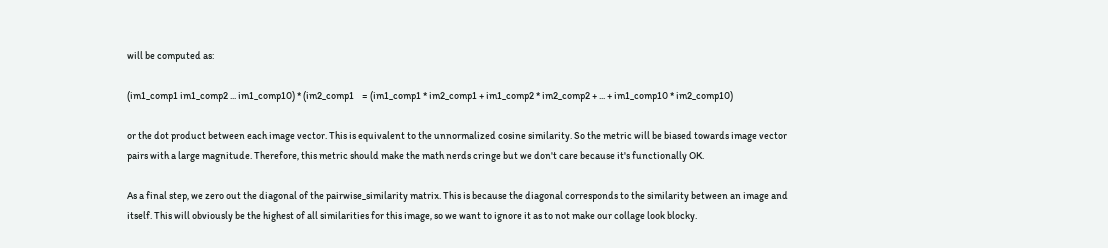will be computed as:

(im1_comp1 im1_comp2 ... im1_comp10) * (im2_comp1    = (im1_comp1 * im2_comp1 + im1_comp2 * im2_comp2 + ... + im1_comp10 * im2_comp10)

or the dot product between each image vector. This is equivalent to the unnormalized cosine similarity. So the metric will be biased towards image vector pairs with a large magnitude. Therefore, this metric should make the math nerds cringe but we don't care because it's functionally OK.

As a final step, we zero out the diagonal of the pairwise_similarity matrix. This is because the diagonal corresponds to the similarity between an image and itself. This will obviously be the highest of all similarities for this image, so we want to ignore it as to not make our collage look blocky.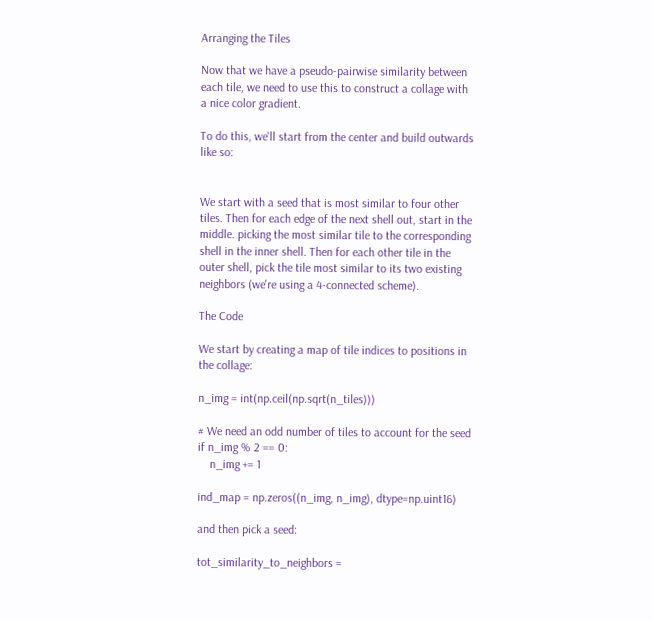Arranging the Tiles

Now that we have a pseudo-pairwise similarity between each tile, we need to use this to construct a collage with a nice color gradient.

To do this, we'll start from the center and build outwards like so:


We start with a seed that is most similar to four other tiles. Then for each edge of the next shell out, start in the middle. picking the most similar tile to the corresponding shell in the inner shell. Then for each other tile in the outer shell, pick the tile most similar to its two existing neighbors (we're using a 4-connected scheme).

The Code

We start by creating a map of tile indices to positions in the collage:

n_img = int(np.ceil(np.sqrt(n_tiles)))

# We need an odd number of tiles to account for the seed
if n_img % 2 == 0:
    n_img += 1

ind_map = np.zeros((n_img, n_img), dtype=np.uint16)

and then pick a seed:

tot_similarity_to_neighbors =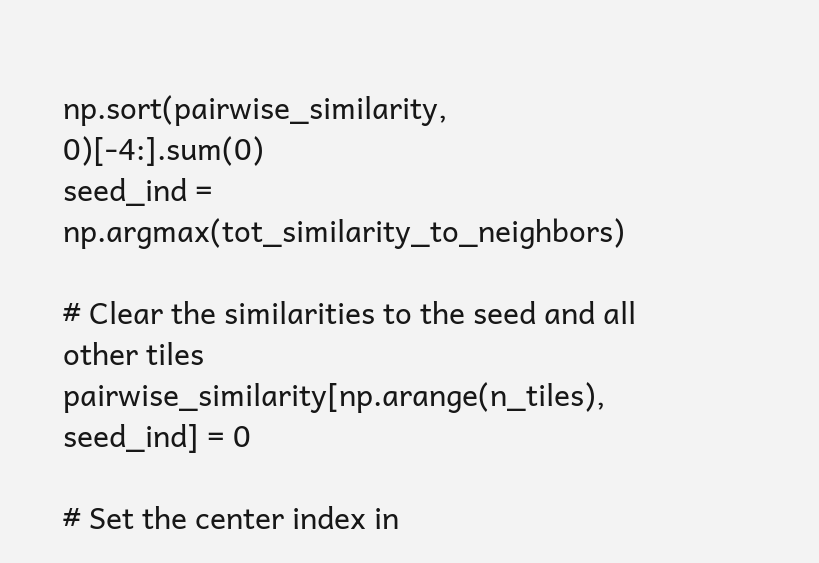np.sort(pairwise_similarity, 0)[-4:].sum(0)
seed_ind = np.argmax(tot_similarity_to_neighbors)

# Clear the similarities to the seed and all other tiles
pairwise_similarity[np.arange(n_tiles), seed_ind] = 0

# Set the center index in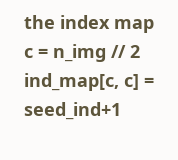the index map
c = n_img // 2
ind_map[c, c] = seed_ind+1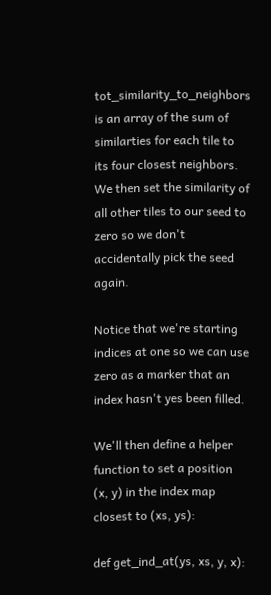tot_similarity_to_neighbors is an array of the sum of similarties for each tile to its four closest neighbors. We then set the similarity of all other tiles to our seed to zero so we don't accidentally pick the seed again.

Notice that we're starting indices at one so we can use zero as a marker that an index hasn't yes been filled.

We'll then define a helper function to set a position (x, y) in the index map closest to (xs, ys):

def get_ind_at(ys, xs, y, x):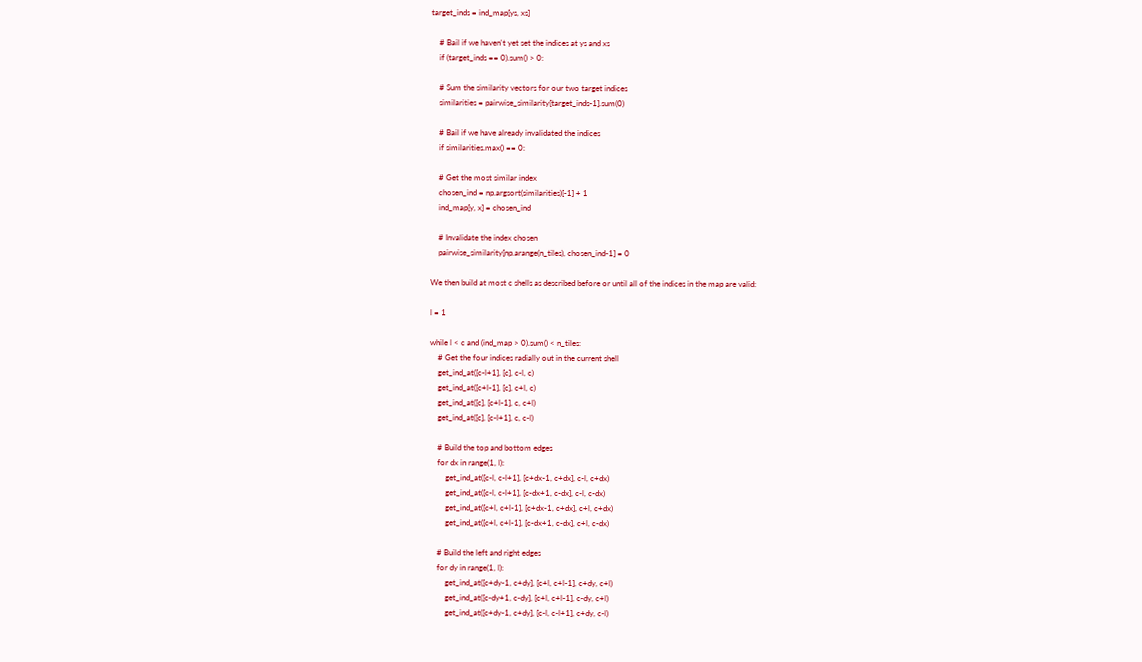target_inds = ind_map[ys, xs]

    # Bail if we haven't yet set the indices at ys and xs
    if (target_inds == 0).sum() > 0:

    # Sum the similarity vectors for our two target indices
    similarities = pairwise_similarity[target_inds-1].sum(0)

    # Bail if we have already invalidated the indices
    if similarities.max() == 0:

    # Get the most similar index
    chosen_ind = np.argsort(similarities)[-1] + 1
    ind_map[y, x] = chosen_ind

    # Invalidate the index chosen
    pairwise_similarity[np.arange(n_tiles), chosen_ind-1] = 0

We then build at most c shells as described before or until all of the indices in the map are valid:

l = 1

while l < c and (ind_map > 0).sum() < n_tiles:
    # Get the four indices radially out in the current shell
    get_ind_at([c-l+1], [c], c-l, c)
    get_ind_at([c+l-1], [c], c+l, c)
    get_ind_at([c], [c+l-1], c, c+l)
    get_ind_at([c], [c-l+1], c, c-l)

    # Build the top and bottom edges
    for dx in range(1, l):
        get_ind_at([c-l, c-l+1], [c+dx-1, c+dx], c-l, c+dx)
        get_ind_at([c-l, c-l+1], [c-dx+1, c-dx], c-l, c-dx)
        get_ind_at([c+l, c+l-1], [c+dx-1, c+dx], c+l, c+dx)
        get_ind_at([c+l, c+l-1], [c-dx+1, c-dx], c+l, c-dx)

    # Build the left and right edges
    for dy in range(1, l):
        get_ind_at([c+dy-1, c+dy], [c+l, c+l-1], c+dy, c+l)
        get_ind_at([c-dy+1, c-dy], [c+l, c+l-1], c-dy, c+l)
        get_ind_at([c+dy-1, c+dy], [c-l, c-l+1], c+dy, c-l)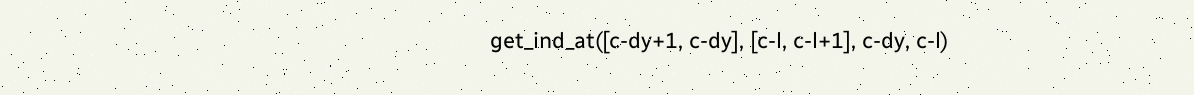get_ind_at([c-dy+1, c-dy], [c-l, c-l+1], c-dy, c-l)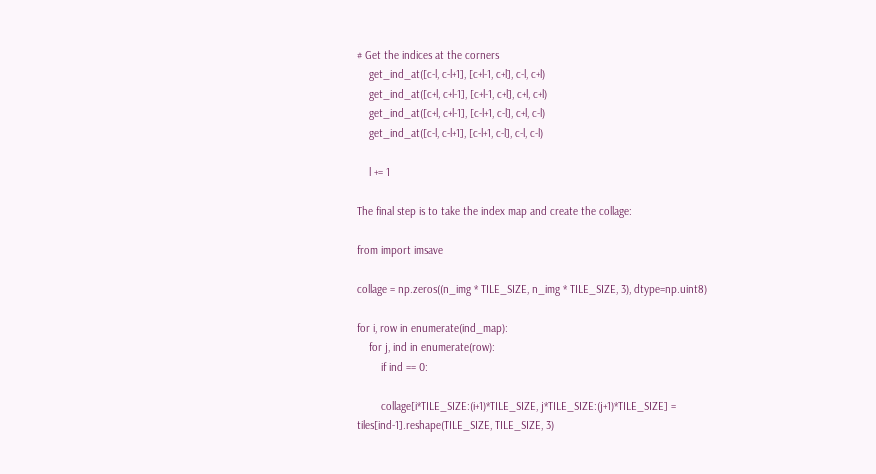# Get the indices at the corners
    get_ind_at([c-l, c-l+1], [c+l-1, c+l], c-l, c+l)
    get_ind_at([c+l, c+l-1], [c+l-1, c+l], c+l, c+l)
    get_ind_at([c+l, c+l-1], [c-l+1, c-l], c+l, c-l)
    get_ind_at([c-l, c-l+1], [c-l+1, c-l], c-l, c-l)

    l += 1

The final step is to take the index map and create the collage:

from import imsave

collage = np.zeros((n_img * TILE_SIZE, n_img * TILE_SIZE, 3), dtype=np.uint8)

for i, row in enumerate(ind_map):
    for j, ind in enumerate(row):
        if ind == 0:

        collage[i*TILE_SIZE:(i+1)*TILE_SIZE, j*TILE_SIZE:(j+1)*TILE_SIZE] = tiles[ind-1].reshape(TILE_SIZE, TILE_SIZE, 3)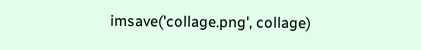imsave('collage.png', collage)